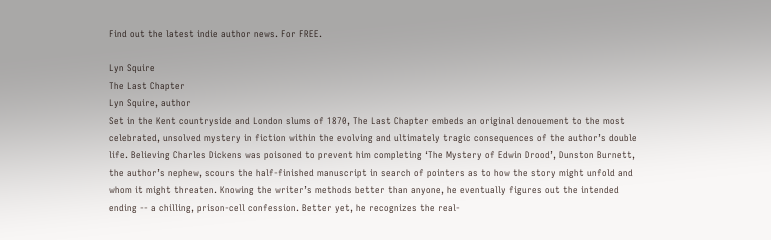Find out the latest indie author news. For FREE.

Lyn Squire
The Last Chapter
Lyn Squire, author
Set in the Kent countryside and London slums of 1870, The Last Chapter embeds an original denouement to the most celebrated, unsolved mystery in fiction within the evolving and ultimately tragic consequences of the author’s double life. Believing Charles Dickens was poisoned to prevent him completing ‘The Mystery of Edwin Drood’, Dunston Burnett, the author’s nephew, scours the half-finished manuscript in search of pointers as to how the story might unfold and whom it might threaten. Knowing the writer’s methods better than anyone, he eventually figures out the intended ending -- a chilling, prison-cell confession. Better yet, he recognizes the real-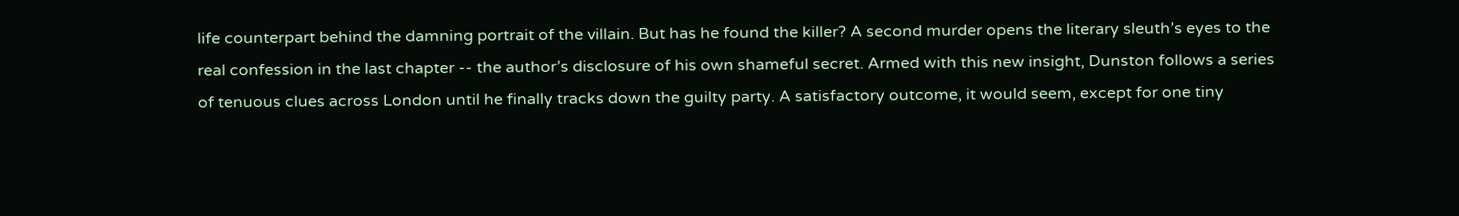life counterpart behind the damning portrait of the villain. But has he found the killer? A second murder opens the literary sleuth’s eyes to the real confession in the last chapter -- the author’s disclosure of his own shameful secret. Armed with this new insight, Dunston follows a series of tenuous clues across London until he finally tracks down the guilty party. A satisfactory outcome, it would seem, except for one tiny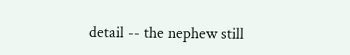detail -- the nephew still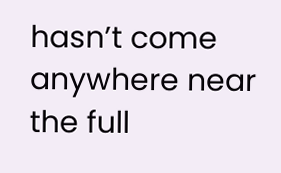hasn’t come anywhere near the full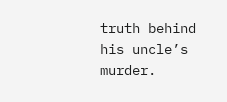truth behind his uncle’s murder.